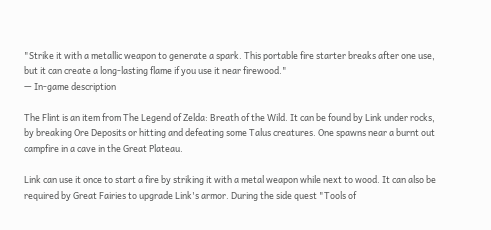"Strike it with a metallic weapon to generate a spark. This portable fire starter breaks after one use, but it can create a long-lasting flame if you use it near firewood."
— In-game description

The Flint is an item from The Legend of Zelda: Breath of the Wild. It can be found by Link under rocks, by breaking Ore Deposits or hitting and defeating some Talus creatures. One spawns near a burnt out campfire in a cave in the Great Plateau.

Link can use it once to start a fire by striking it with a metal weapon while next to wood. It can also be required by Great Fairies to upgrade Link's armor. During the side quest "Tools of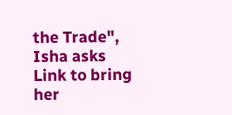the Trade", Isha asks Link to bring her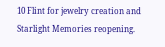10 Flint for jewelry creation and Starlight Memories reopening.